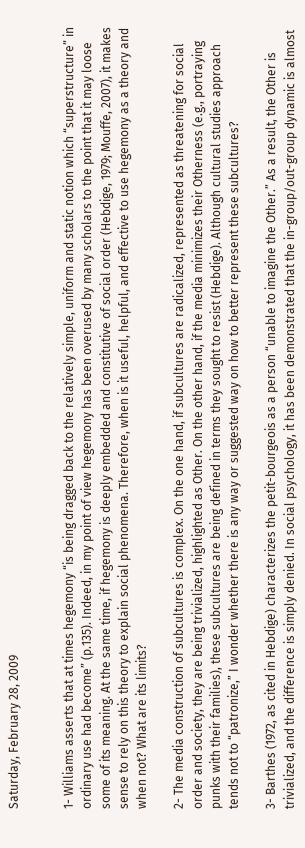Saturday, February 28, 2009


1- Williams asserts that at times hegemony “is being dragged back to the relatively simple, uniform and static notion which “superstructure” in ordinary use had become” (p.135). Indeed, in my point of view hegemony has been overused by many scholars to the point that it may loose some of its meaning. At the same time, if hegemony is deeply embedded and constitutive of social order (Hebdige, 1979; Mouffe, 2007), it makes sense to rely on this theory to explain social phenomena. Therefore, when is it useful, helpful, and effective to use hegemony as a theory and when not? What are its limits?

2- The media construction of subcultures is complex. On the one hand, if subcultures are radicalized, represented as threatening for social order and society, they are being trivialized, highlighted as Other. On the other hand, if the media minimizes their Otherness (e.g., portraying punks with their families), these subcultures are being defined in terms they sought to resist (Hebdige). Although cultural studies approach tends not to “patronize,” I wonder whether there is any way or suggested way on how to better represent these subcultures?

3- Barthes (1972, as cited in Hebdige) characterizes the petit-bourgeois as a person “unable to imagine the Other.” As a result, the Other is trivialized, and the difference is simply denied. In social psychology, it has been demonstrated that the in-group/out-group dynamic is almost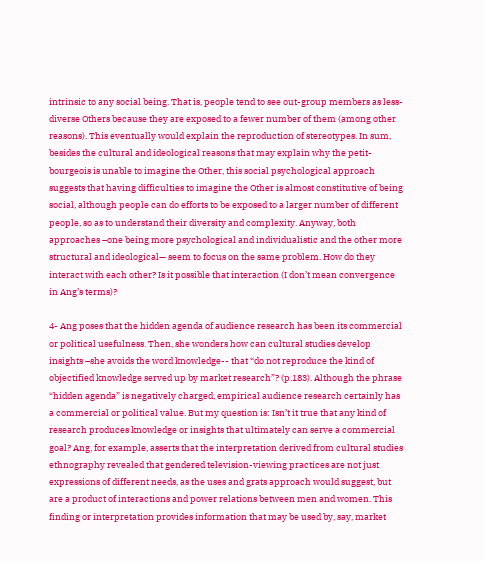intrinsic to any social being. That is, people tend to see out-group members as less-diverse Others because they are exposed to a fewer number of them (among other reasons). This eventually would explain the reproduction of stereotypes. In sum, besides the cultural and ideological reasons that may explain why the petit-bourgeois is unable to imagine the Other, this social psychological approach suggests that having difficulties to imagine the Other is almost constitutive of being social, although people can do efforts to be exposed to a larger number of different people, so as to understand their diversity and complexity. Anyway, both approaches –one being more psychological and individualistic and the other more structural and ideological— seem to focus on the same problem. How do they interact with each other? Is it possible that interaction (I don’t mean convergence in Ang’s terms)?

4- Ang poses that the hidden agenda of audience research has been its commercial or political usefulness. Then, she wonders how can cultural studies develop insights –she avoids the word knowledge-- that “do not reproduce the kind of objectified knowledge served up by market research”? (p.183). Although the phrase “hidden agenda” is negatively charged, empirical audience research certainly has a commercial or political value. But my question is: Isn’t it true that any kind of research produces knowledge or insights that ultimately can serve a commercial goal? Ang, for example, asserts that the interpretation derived from cultural studies ethnography revealed that gendered television-viewing practices are not just expressions of different needs, as the uses and grats approach would suggest, but are a product of interactions and power relations between men and women. This finding or interpretation provides information that may be used by, say, market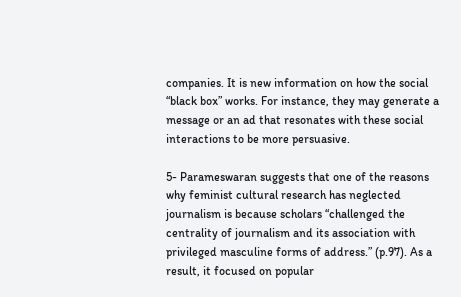companies. It is new information on how the social “black box” works. For instance, they may generate a message or an ad that resonates with these social interactions to be more persuasive.

5- Parameswaran suggests that one of the reasons why feminist cultural research has neglected journalism is because scholars “challenged the centrality of journalism and its association with privileged masculine forms of address.” (p.97). As a result, it focused on popular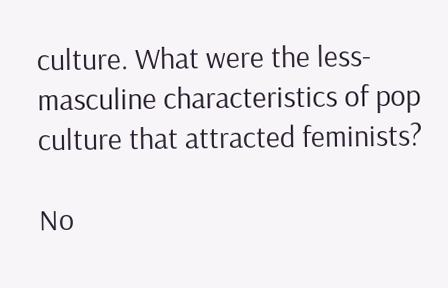culture. What were the less-masculine characteristics of pop culture that attracted feminists?

No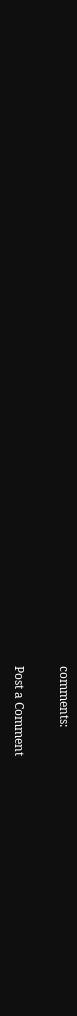comments:

Post a Comment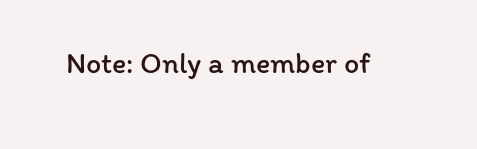Note: Only a member of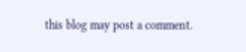this blog may post a comment.